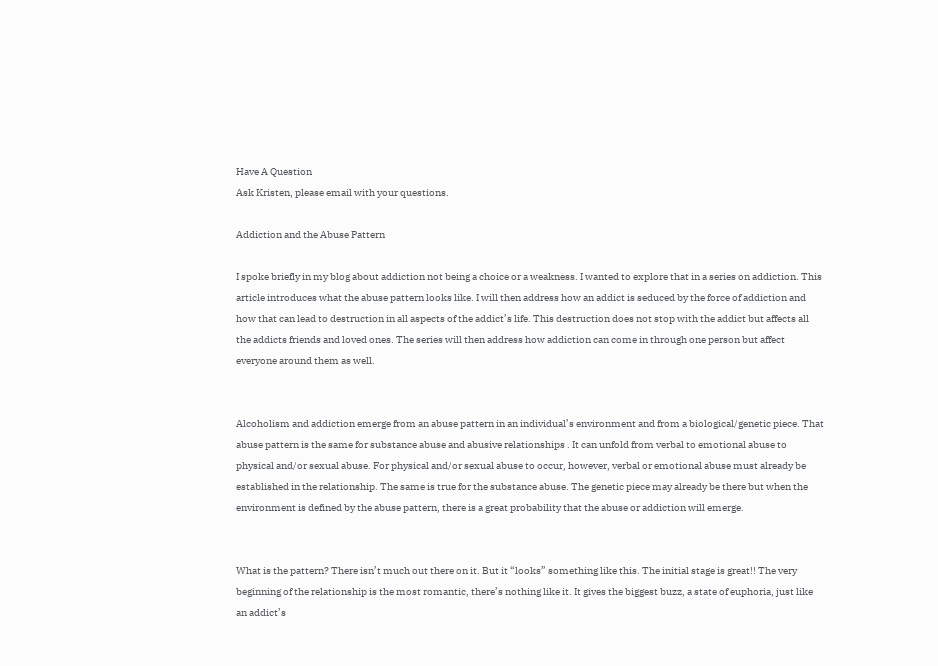Have A Question
Ask Kristen, please email with your questions.

Addiction and the Abuse Pattern

I spoke briefly in my blog about addiction not being a choice or a weakness. I wanted to explore that in a series on addiction. This article introduces what the abuse pattern looks like. I will then address how an addict is seduced by the force of addiction and how that can lead to destruction in all aspects of the addict’s life. This destruction does not stop with the addict but affects all the addicts friends and loved ones. The series will then address how addiction can come in through one person but affect everyone around them as well.


Alcoholism and addiction emerge from an abuse pattern in an individual’s environment and from a biological/genetic piece. That abuse pattern is the same for substance abuse and abusive relationships . It can unfold from verbal to emotional abuse to physical and/or sexual abuse. For physical and/or sexual abuse to occur, however, verbal or emotional abuse must already be established in the relationship. The same is true for the substance abuse. The genetic piece may already be there but when the environment is defined by the abuse pattern, there is a great probability that the abuse or addiction will emerge.


What is the pattern? There isn’t much out there on it. But it “looks” something like this. The initial stage is great!! The very beginning of the relationship is the most romantic, there’s nothing like it. It gives the biggest buzz, a state of euphoria, just like an addict’s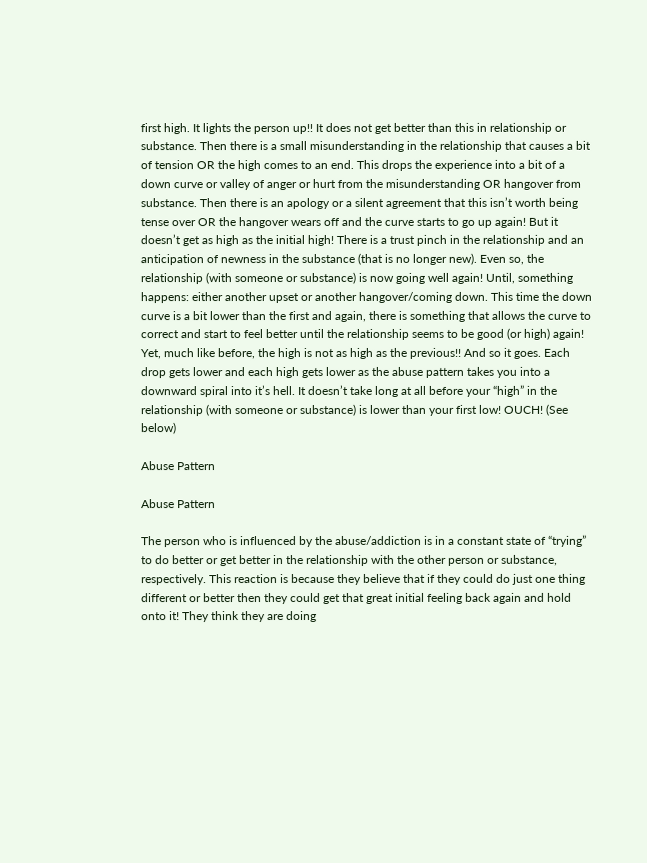first high. It lights the person up!! It does not get better than this in relationship or substance. Then there is a small misunderstanding in the relationship that causes a bit of tension OR the high comes to an end. This drops the experience into a bit of a down curve or valley of anger or hurt from the misunderstanding OR hangover from substance. Then there is an apology or a silent agreement that this isn’t worth being tense over OR the hangover wears off and the curve starts to go up again! But it doesn’t get as high as the initial high! There is a trust pinch in the relationship and an anticipation of newness in the substance (that is no longer new). Even so, the relationship (with someone or substance) is now going well again! Until, something happens: either another upset or another hangover/coming down. This time the down curve is a bit lower than the first and again, there is something that allows the curve to correct and start to feel better until the relationship seems to be good (or high) again! Yet, much like before, the high is not as high as the previous!! And so it goes. Each drop gets lower and each high gets lower as the abuse pattern takes you into a downward spiral into it’s hell. It doesn’t take long at all before your “high” in the relationship (with someone or substance) is lower than your first low! OUCH! (See below)

Abuse Pattern

Abuse Pattern

The person who is influenced by the abuse/addiction is in a constant state of “trying” to do better or get better in the relationship with the other person or substance, respectively. This reaction is because they believe that if they could do just one thing different or better then they could get that great initial feeling back again and hold onto it! They think they are doing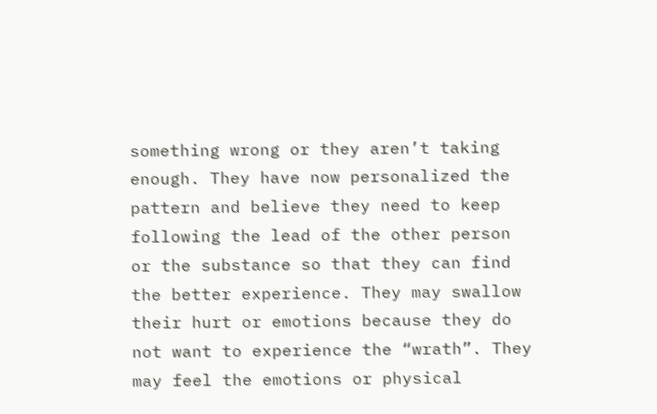something wrong or they aren’t taking enough. They have now personalized the pattern and believe they need to keep following the lead of the other person or the substance so that they can find the better experience. They may swallow their hurt or emotions because they do not want to experience the “wrath”. They may feel the emotions or physical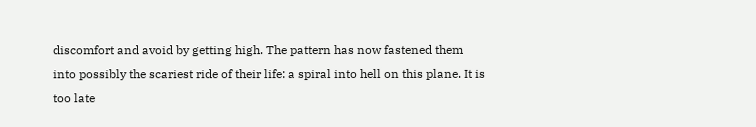discomfort and avoid by getting high. The pattern has now fastened them into possibly the scariest ride of their life: a spiral into hell on this plane. It is too late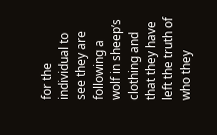for the individual to see they are following a wolf in sheep’s clothing and that they have left the truth of who they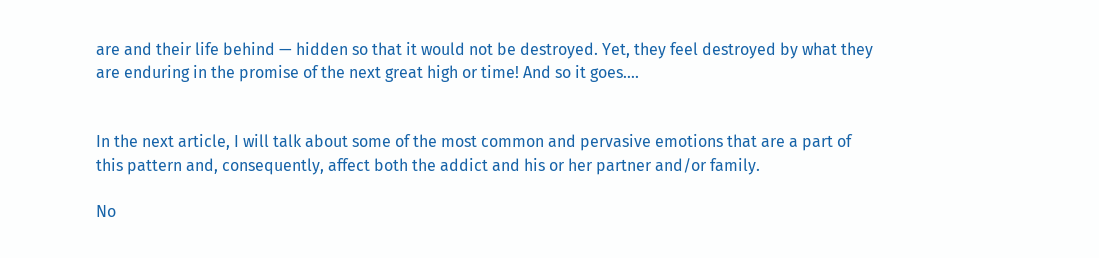are and their life behind — hidden so that it would not be destroyed. Yet, they feel destroyed by what they are enduring in the promise of the next great high or time! And so it goes….


In the next article, I will talk about some of the most common and pervasive emotions that are a part of this pattern and, consequently, affect both the addict and his or her partner and/or family.

No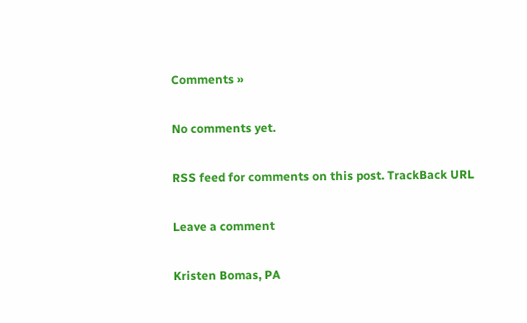Comments »

No comments yet.

RSS feed for comments on this post. TrackBack URL

Leave a comment

Kristen Bomas, PA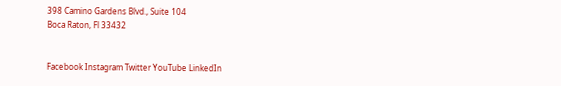398 Camino Gardens Blvd., Suite 104
Boca Raton, Fl 33432


Facebook Instagram Twitter YouTube LinkedIn